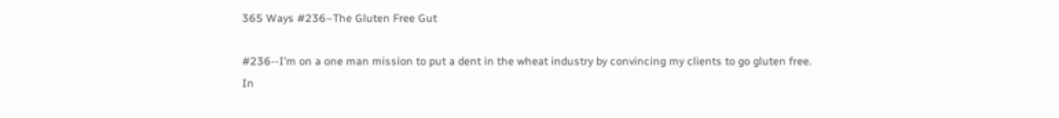365 Ways #236–The Gluten Free Gut

#236--I’m on a one man mission to put a dent in the wheat industry by convincing my clients to go gluten free. In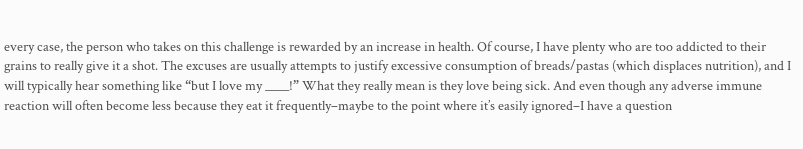every case, the person who takes on this challenge is rewarded by an increase in health. Of course, I have plenty who are too addicted to their grains to really give it a shot. The excuses are usually attempts to justify excessive consumption of breads/pastas (which displaces nutrition), and I will typically hear something like “but I love my ____!” What they really mean is they love being sick. And even though any adverse immune reaction will often become less because they eat it frequently–maybe to the point where it’s easily ignored–I have a question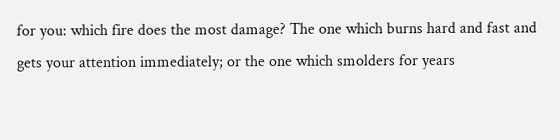for you: which fire does the most damage? The one which burns hard and fast and gets your attention immediately; or the one which smolders for years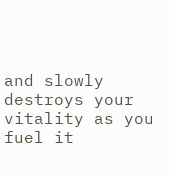and slowly destroys your vitality as you fuel it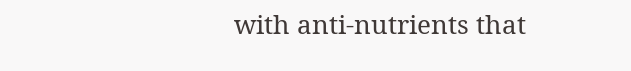with anti-nutrients that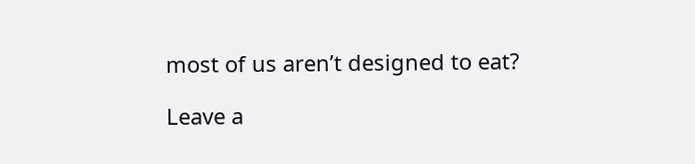most of us aren’t designed to eat?

Leave a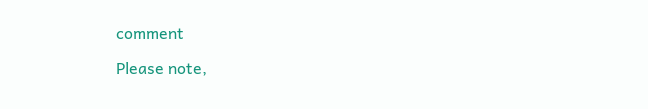comment

Please note,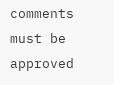comments must be approved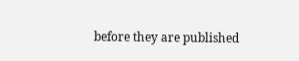before they are published